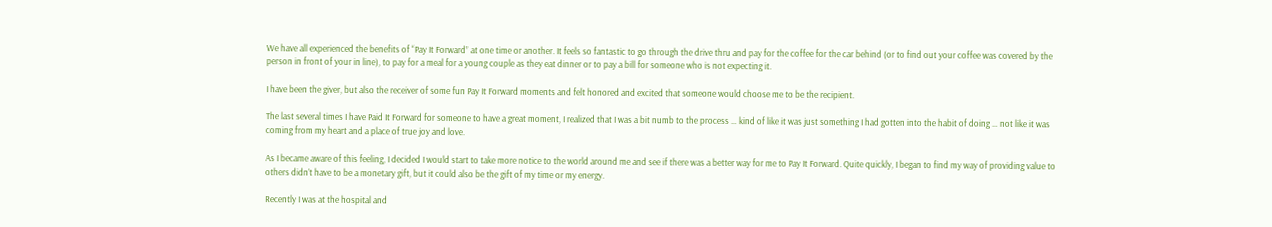We have all experienced the benefits of “Pay It Forward” at one time or another. It feels so fantastic to go through the drive thru and pay for the coffee for the car behind (or to find out your coffee was covered by the person in front of your in line), to pay for a meal for a young couple as they eat dinner or to pay a bill for someone who is not expecting it.

I have been the giver, but also the receiver of some fun Pay It Forward moments and felt honored and excited that someone would choose me to be the recipient.

The last several times I have Paid It Forward for someone to have a great moment, I realized that I was a bit numb to the process … kind of like it was just something I had gotten into the habit of doing … not like it was coming from my heart and a place of true joy and love.

As I became aware of this feeling, I decided I would start to take more notice to the world around me and see if there was a better way for me to Pay It Forward. Quite quickly, I began to find my way of providing value to others didn’t have to be a monetary gift, but it could also be the gift of my time or my energy.

Recently I was at the hospital and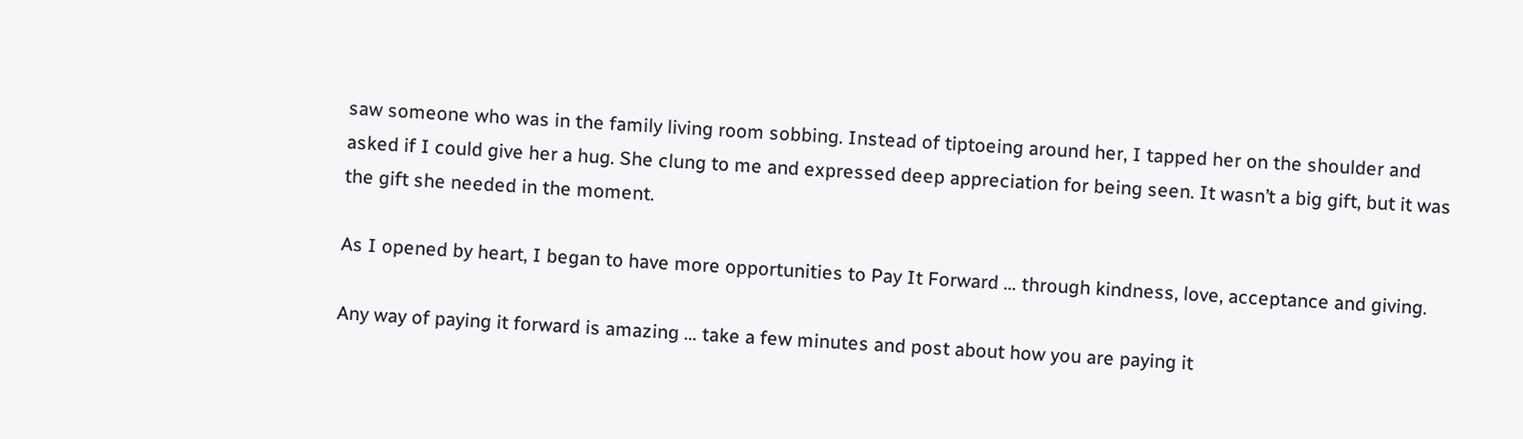saw someone who was in the family living room sobbing. Instead of tiptoeing around her, I tapped her on the shoulder and asked if I could give her a hug. She clung to me and expressed deep appreciation for being seen. It wasn’t a big gift, but it was the gift she needed in the moment.

As I opened by heart, I began to have more opportunities to Pay It Forward … through kindness, love, acceptance and giving.

Any way of paying it forward is amazing … take a few minutes and post about how you are paying it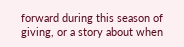forward during this season of giving, or a story about when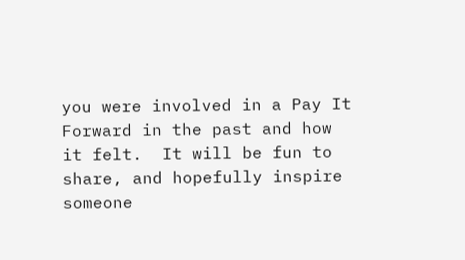you were involved in a Pay It Forward in the past and how it felt.  It will be fun to share, and hopefully inspire someone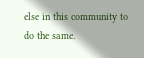else in this community to do the same.